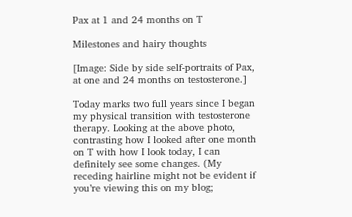Pax at 1 and 24 months on T

Milestones and hairy thoughts

[Image: Side by side self-portraits of Pax, at one and 24 months on testosterone.]

Today marks two full years since I began my physical transition with testosterone therapy. Looking at the above photo, contrasting how I looked after one month on T with how I look today, I can definitely see some changes. (My receding hairline might not be evident if you’re viewing this on my blog;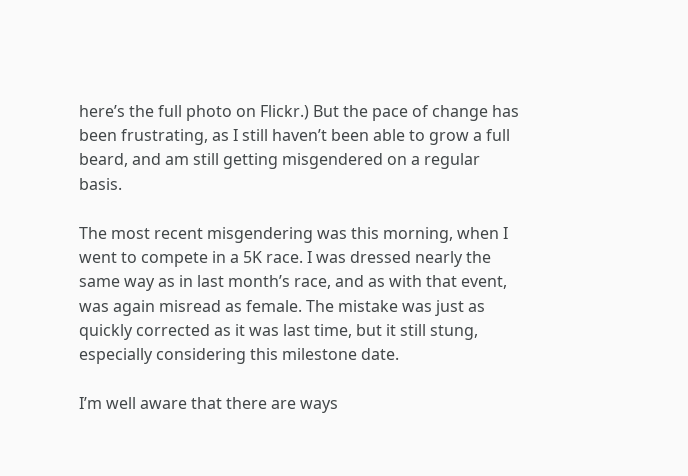here’s the full photo on Flickr.) But the pace of change has been frustrating, as I still haven’t been able to grow a full beard, and am still getting misgendered on a regular basis.

The most recent misgendering was this morning, when I went to compete in a 5K race. I was dressed nearly the same way as in last month’s race, and as with that event, was again misread as female. The mistake was just as quickly corrected as it was last time, but it still stung, especially considering this milestone date.

I’m well aware that there are ways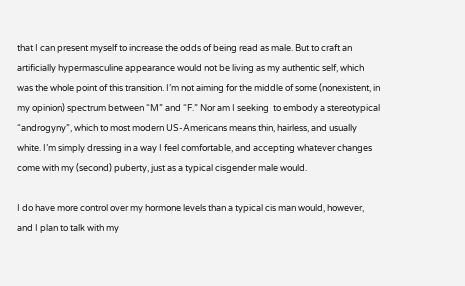that I can present myself to increase the odds of being read as male. But to craft an artificially hypermasculine appearance would not be living as my authentic self, which was the whole point of this transition. I’m not aiming for the middle of some (nonexistent, in my opinion) spectrum between “M” and “F.” Nor am I seeking  to embody a stereotypical “androgyny”, which to most modern US-Americans means thin, hairless, and usually white. I’m simply dressing in a way I feel comfortable, and accepting whatever changes come with my (second) puberty, just as a typical cisgender male would.

I do have more control over my hormone levels than a typical cis man would, however, and I plan to talk with my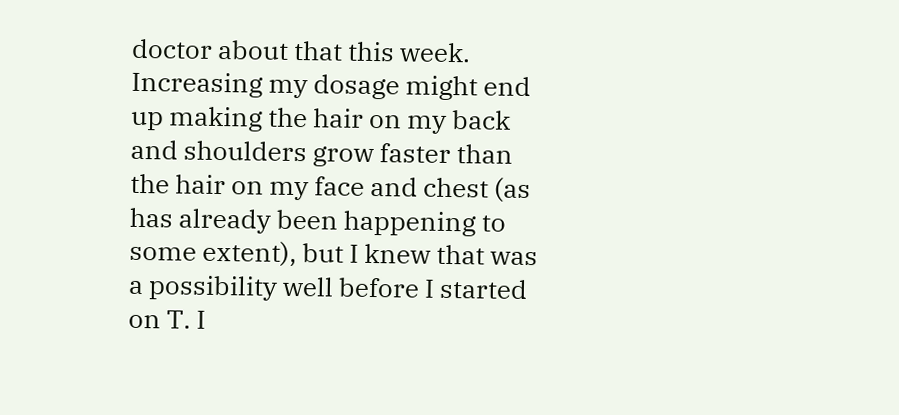doctor about that this week. Increasing my dosage might end up making the hair on my back and shoulders grow faster than the hair on my face and chest (as has already been happening to some extent), but I knew that was a possibility well before I started on T. I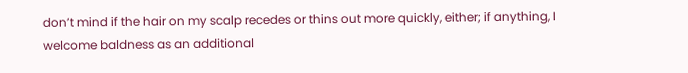don’t mind if the hair on my scalp recedes or thins out more quickly, either; if anything, I welcome baldness as an additional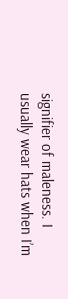signifier of maleness. I usually wear hats when I’m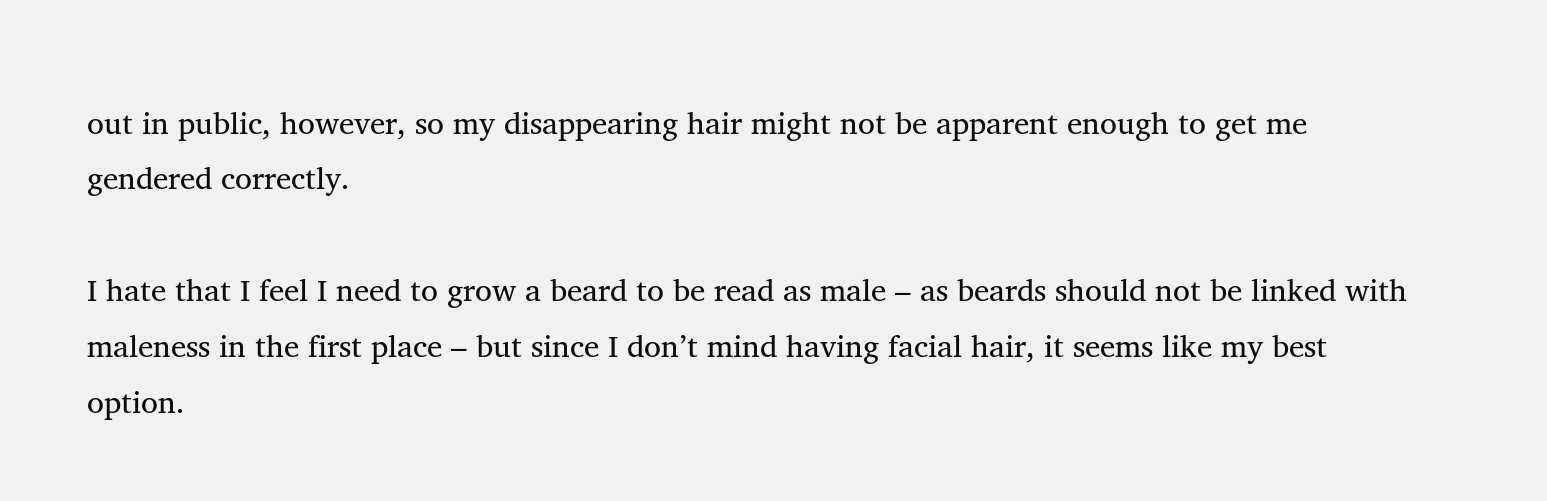out in public, however, so my disappearing hair might not be apparent enough to get me gendered correctly.

I hate that I feel I need to grow a beard to be read as male – as beards should not be linked with maleness in the first place – but since I don’t mind having facial hair, it seems like my best option.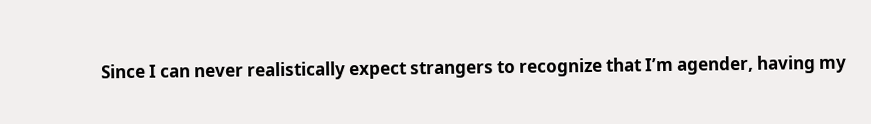Since I can never realistically expect strangers to recognize that I’m agender, having my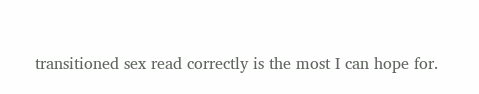transitioned sex read correctly is the most I can hope for.